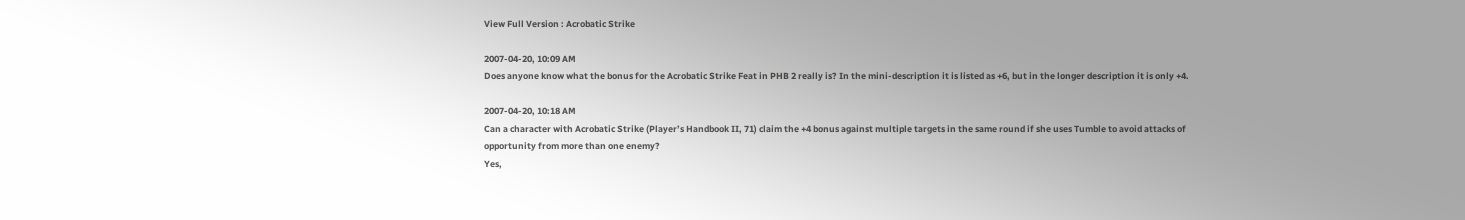View Full Version : Acrobatic Strike

2007-04-20, 10:09 AM
Does anyone know what the bonus for the Acrobatic Strike Feat in PHB 2 really is? In the mini-description it is listed as +6, but in the longer description it is only +4.

2007-04-20, 10:18 AM
Can a character with Acrobatic Strike (Player’s Handbook II, 71) claim the +4 bonus against multiple targets in the same round if she uses Tumble to avoid attacks of opportunity from more than one enemy?
Yes,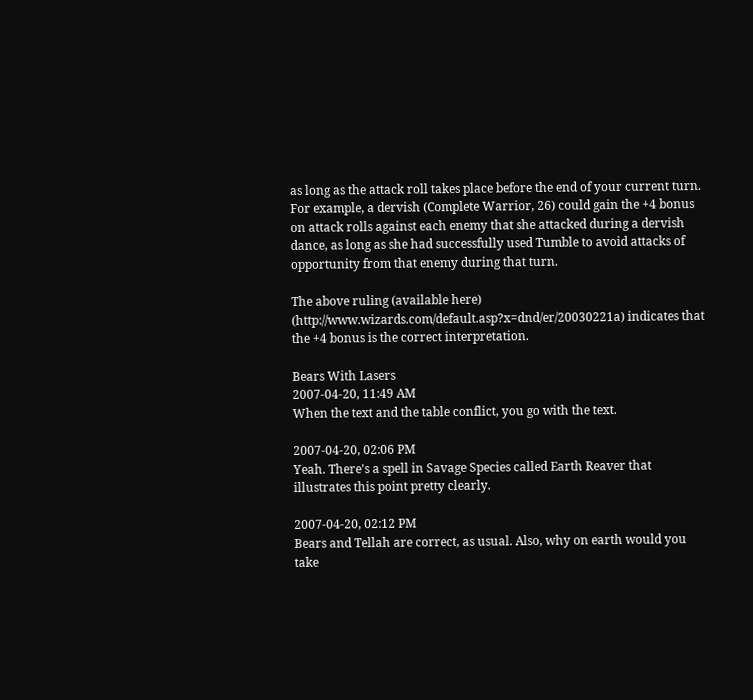as long as the attack roll takes place before the end of your current turn.
For example, a dervish (Complete Warrior, 26) could gain the +4 bonus on attack rolls against each enemy that she attacked during a dervish dance, as long as she had successfully used Tumble to avoid attacks of opportunity from that enemy during that turn.

The above ruling (available here) (http://www.wizards.com/default.asp?x=dnd/er/20030221a) indicates that the +4 bonus is the correct interpretation.

Bears With Lasers
2007-04-20, 11:49 AM
When the text and the table conflict, you go with the text.

2007-04-20, 02:06 PM
Yeah. There's a spell in Savage Species called Earth Reaver that illustrates this point pretty clearly.

2007-04-20, 02:12 PM
Bears and Tellah are correct, as usual. Also, why on earth would you take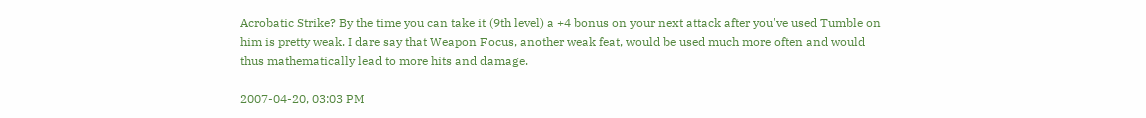Acrobatic Strike? By the time you can take it (9th level) a +4 bonus on your next attack after you've used Tumble on him is pretty weak. I dare say that Weapon Focus, another weak feat, would be used much more often and would thus mathematically lead to more hits and damage.

2007-04-20, 03:03 PM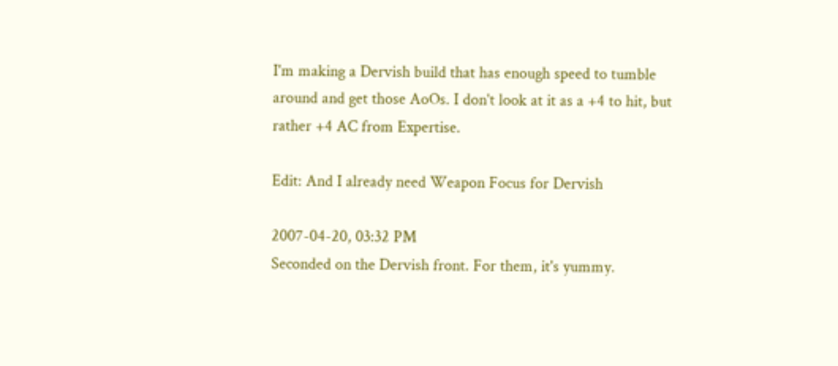I'm making a Dervish build that has enough speed to tumble around and get those AoOs. I don't look at it as a +4 to hit, but rather +4 AC from Expertise.

Edit: And I already need Weapon Focus for Dervish

2007-04-20, 03:32 PM
Seconded on the Dervish front. For them, it's yummy.